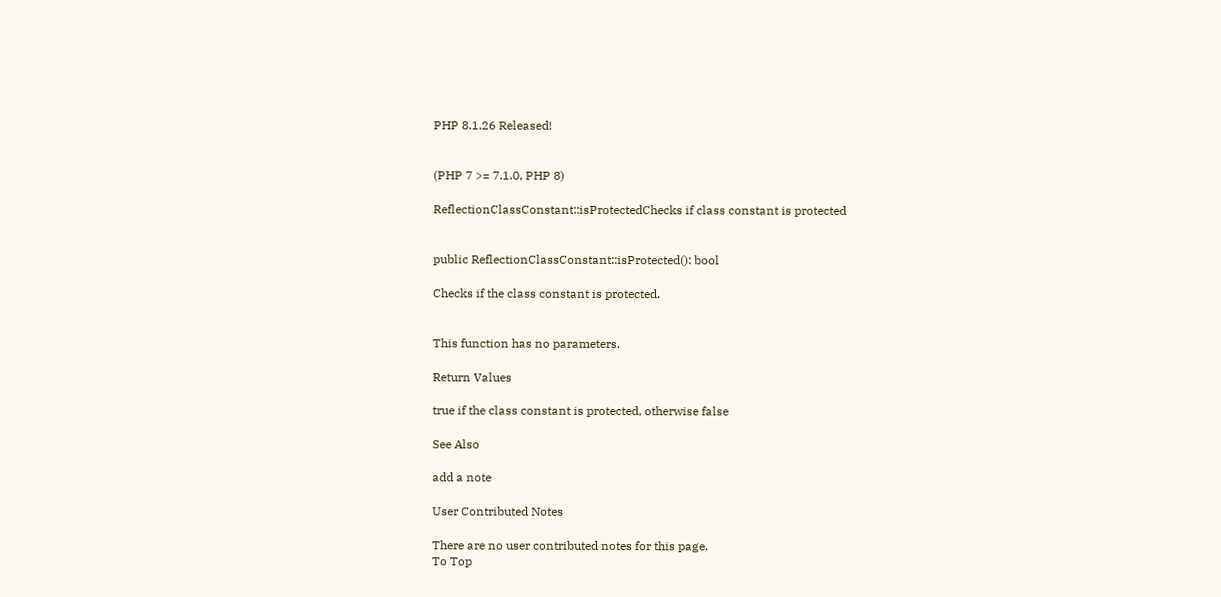PHP 8.1.26 Released!


(PHP 7 >= 7.1.0, PHP 8)

ReflectionClassConstant::isProtectedChecks if class constant is protected


public ReflectionClassConstant::isProtected(): bool

Checks if the class constant is protected.


This function has no parameters.

Return Values

true if the class constant is protected, otherwise false

See Also

add a note

User Contributed Notes

There are no user contributed notes for this page.
To Top